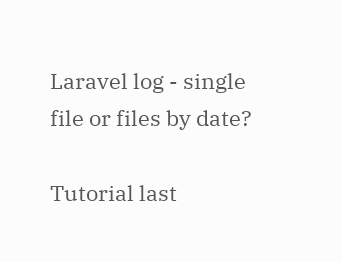Laravel log - single file or files by date?

Tutorial last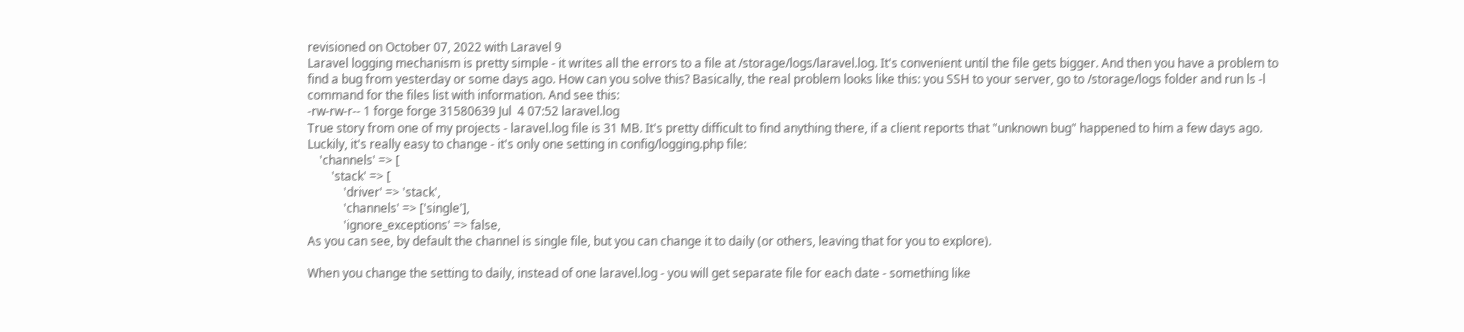revisioned on October 07, 2022 with Laravel 9
Laravel logging mechanism is pretty simple - it writes all the errors to a file at /storage/logs/laravel.log. It's convenient until the file gets bigger. And then you have a problem to find a bug from yesterday or some days ago. How can you solve this? Basically, the real problem looks like this: you SSH to your server, go to /storage/logs folder and run ls -l command for the files list with information. And see this:
-rw-rw-r-- 1 forge forge 31580639 Jul  4 07:52 laravel.log
True story from one of my projects - laravel.log file is 31 MB. It's pretty difficult to find anything there, if a client reports that "unknown bug" happened to him a few days ago. Luckily, it's really easy to change - it's only one setting in config/logging.php file:
    'channels' => [
        'stack' => [
            'driver' => 'stack',
            'channels' => ['single'],
            'ignore_exceptions' => false,
As you can see, by default the channel is single file, but you can change it to daily (or others, leaving that for you to explore).

When you change the setting to daily, instead of one laravel.log - you will get separate file for each date - something like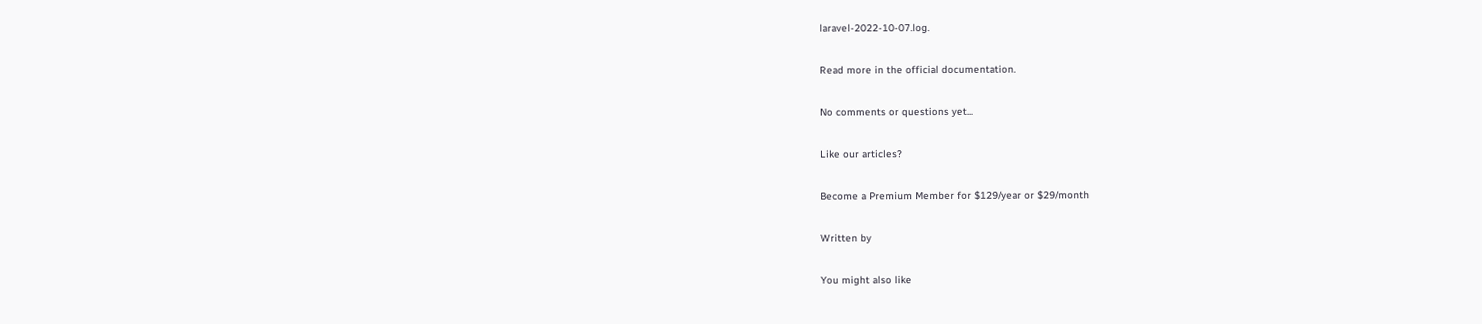laravel-2022-10-07.log.

Read more in the official documentation.

No comments or questions yet...

Like our articles?

Become a Premium Member for $129/year or $29/month

Written by

You might also like